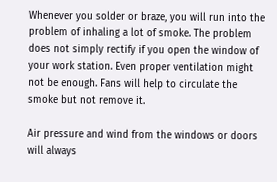Whenever you solder or braze, you will run into the problem of inhaling a lot of smoke. The problem does not simply rectify if you open the window of your work station. Even proper ventilation might not be enough. Fans will help to circulate the smoke but not remove it.

Air pressure and wind from the windows or doors will always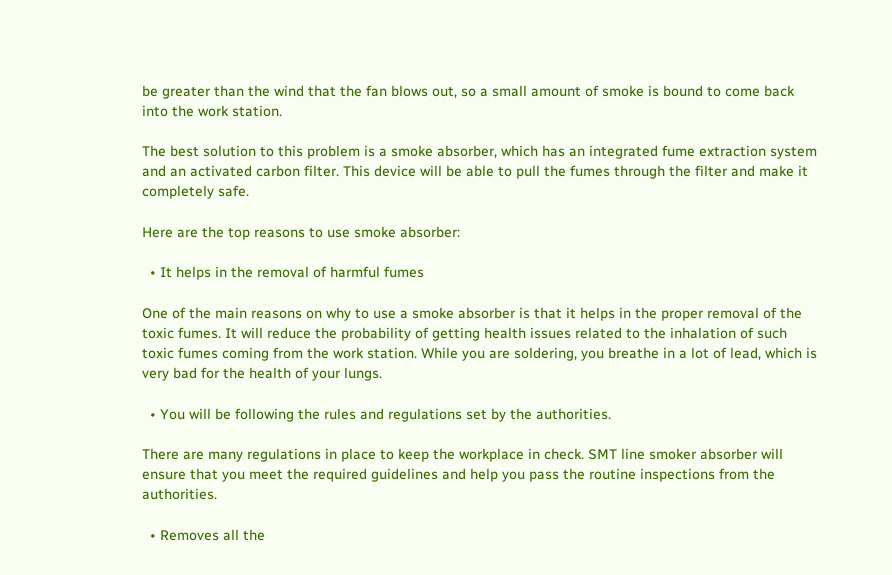be greater than the wind that the fan blows out, so a small amount of smoke is bound to come back into the work station.

The best solution to this problem is a smoke absorber, which has an integrated fume extraction system and an activated carbon filter. This device will be able to pull the fumes through the filter and make it completely safe.

Here are the top reasons to use smoke absorber:

  • It helps in the removal of harmful fumes

One of the main reasons on why to use a smoke absorber is that it helps in the proper removal of the toxic fumes. It will reduce the probability of getting health issues related to the inhalation of such toxic fumes coming from the work station. While you are soldering, you breathe in a lot of lead, which is very bad for the health of your lungs.

  • You will be following the rules and regulations set by the authorities.

There are many regulations in place to keep the workplace in check. SMT line smoker absorber will ensure that you meet the required guidelines and help you pass the routine inspections from the authorities.

  • Removes all the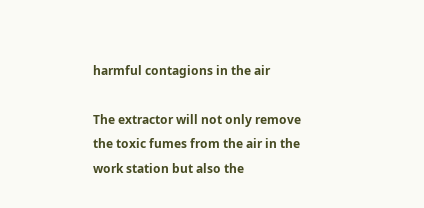harmful contagions in the air

The extractor will not only remove the toxic fumes from the air in the work station but also the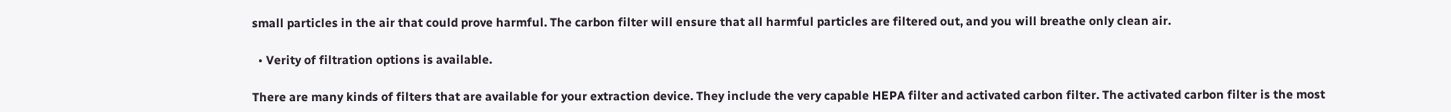small particles in the air that could prove harmful. The carbon filter will ensure that all harmful particles are filtered out, and you will breathe only clean air.

  • Verity of filtration options is available.

There are many kinds of filters that are available for your extraction device. They include the very capable HEPA filter and activated carbon filter. The activated carbon filter is the most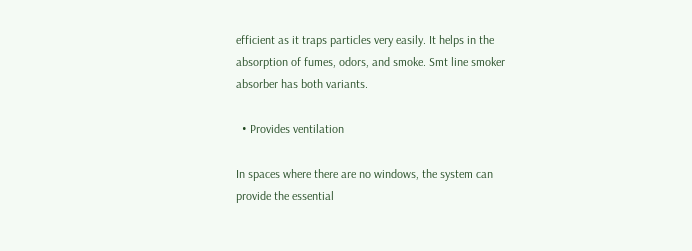efficient as it traps particles very easily. It helps in the absorption of fumes, odors, and smoke. Smt line smoker absorber has both variants.

  • Provides ventilation

In spaces where there are no windows, the system can provide the essential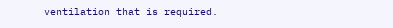ventilation that is required.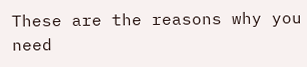These are the reasons why you need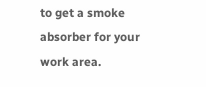to get a smoke absorber for your work area.